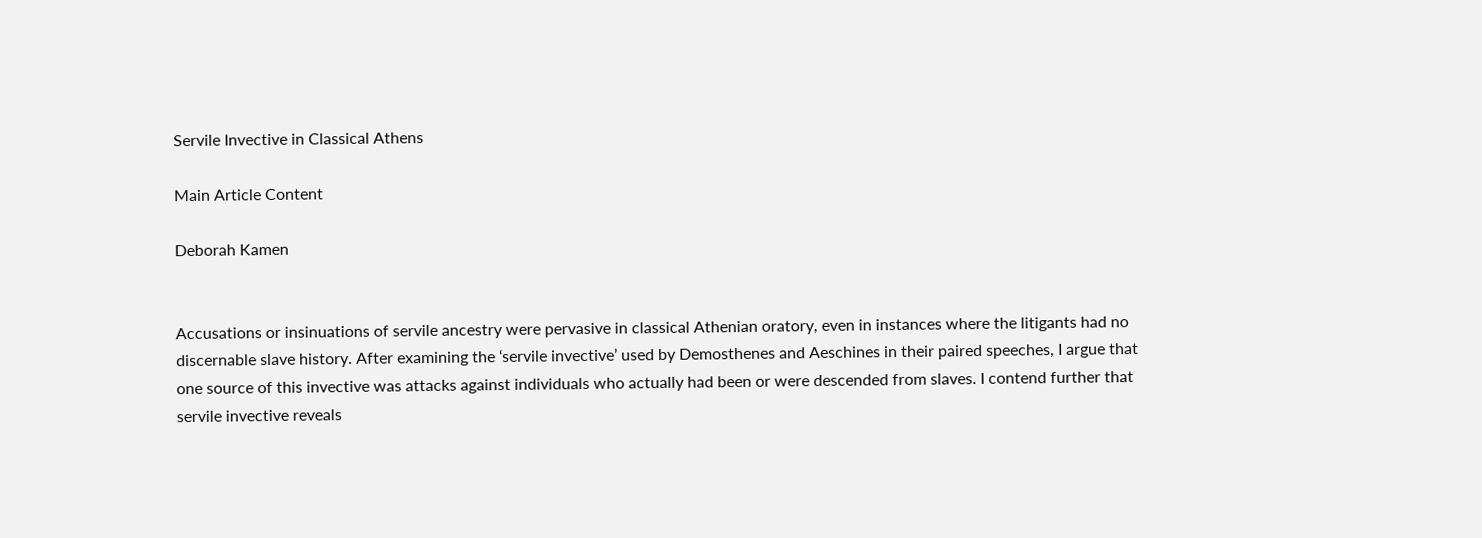Servile Invective in Classical Athens

Main Article Content

Deborah Kamen


Accusations or insinuations of servile ancestry were pervasive in classical Athenian oratory, even in instances where the litigants had no discernable slave history. After examining the ‘servile invective’ used by Demosthenes and Aeschines in their paired speeches, I argue that one source of this invective was attacks against individuals who actually had been or were descended from slaves. I contend further that servile invective reveals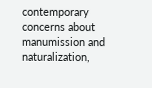contemporary concerns about manumission and naturalization,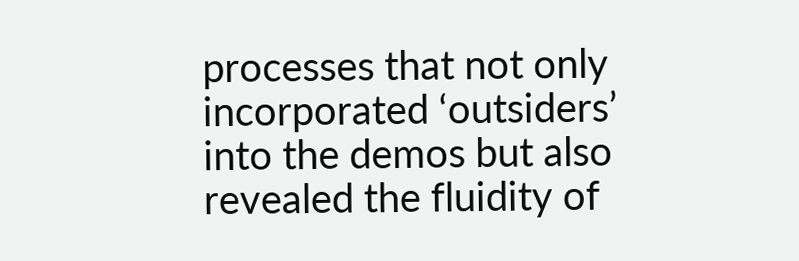processes that not only incorporated ‘outsiders’ into the demos but also revealed the fluidity of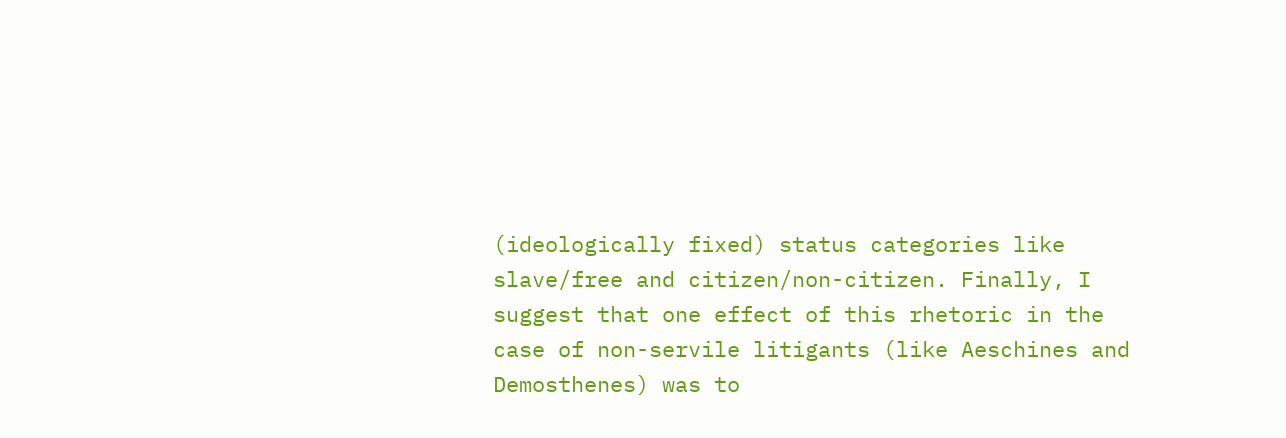(ideologically fixed) status categories like slave/free and citizen/non-citizen. Finally, I suggest that one effect of this rhetoric in the case of non-servile litigants (like Aeschines and Demosthenes) was to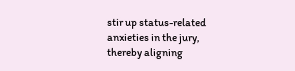stir up status-related anxieties in the jury, thereby aligning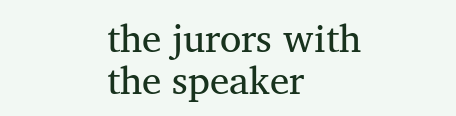the jurors with the speaker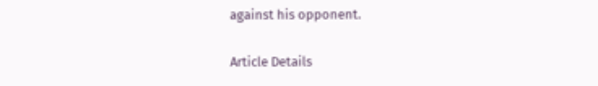against his opponent.

Article Details